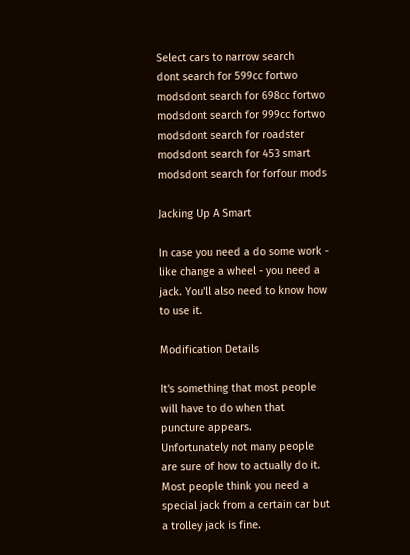Select cars to narrow search
dont search for 599cc fortwo modsdont search for 698cc fortwo modsdont search for 999cc fortwo modsdont search for roadster modsdont search for 453 smart modsdont search for forfour mods

Jacking Up A Smart

In case you need a do some work - like change a wheel - you need a jack. You'll also need to know how to use it.

Modification Details

It's something that most people will have to do when that puncture appears.
Unfortunately not many people are sure of how to actually do it.
Most people think you need a special jack from a certain car but a trolley jack is fine.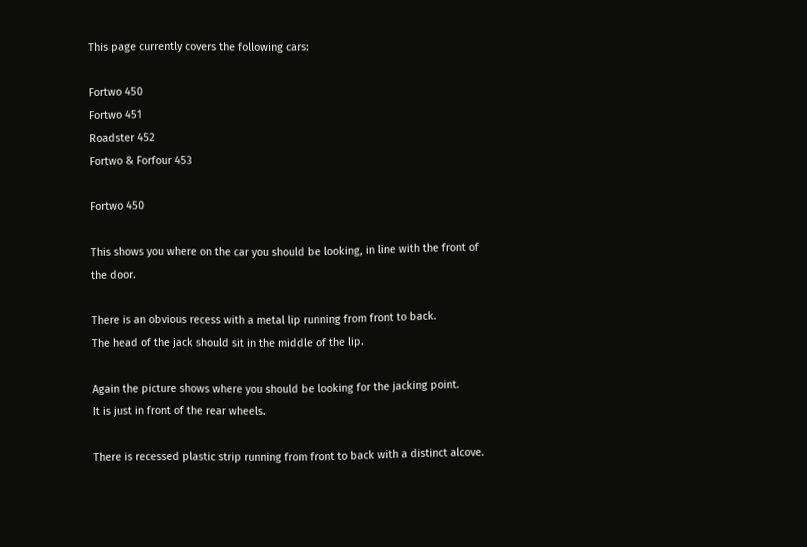This page currently covers the following cars:

Fortwo 450
Fortwo 451
Roadster 452
Fortwo & Forfour 453

Fortwo 450

This shows you where on the car you should be looking, in line with the front of the door.

There is an obvious recess with a metal lip running from front to back.
The head of the jack should sit in the middle of the lip.

Again the picture shows where you should be looking for the jacking point.
It is just in front of the rear wheels.

There is recessed plastic strip running from front to back with a distinct alcove.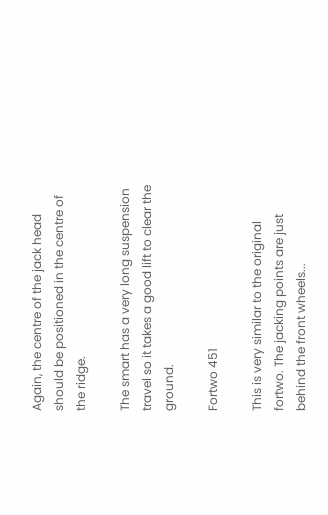Again, the centre of the jack head should be positioned in the centre of the ridge.

The smart has a very long suspension travel so it takes a good lift to clear the ground.

Fortwo 451

This is very similar to the original fortwo. The jacking points are just behind the front wheels...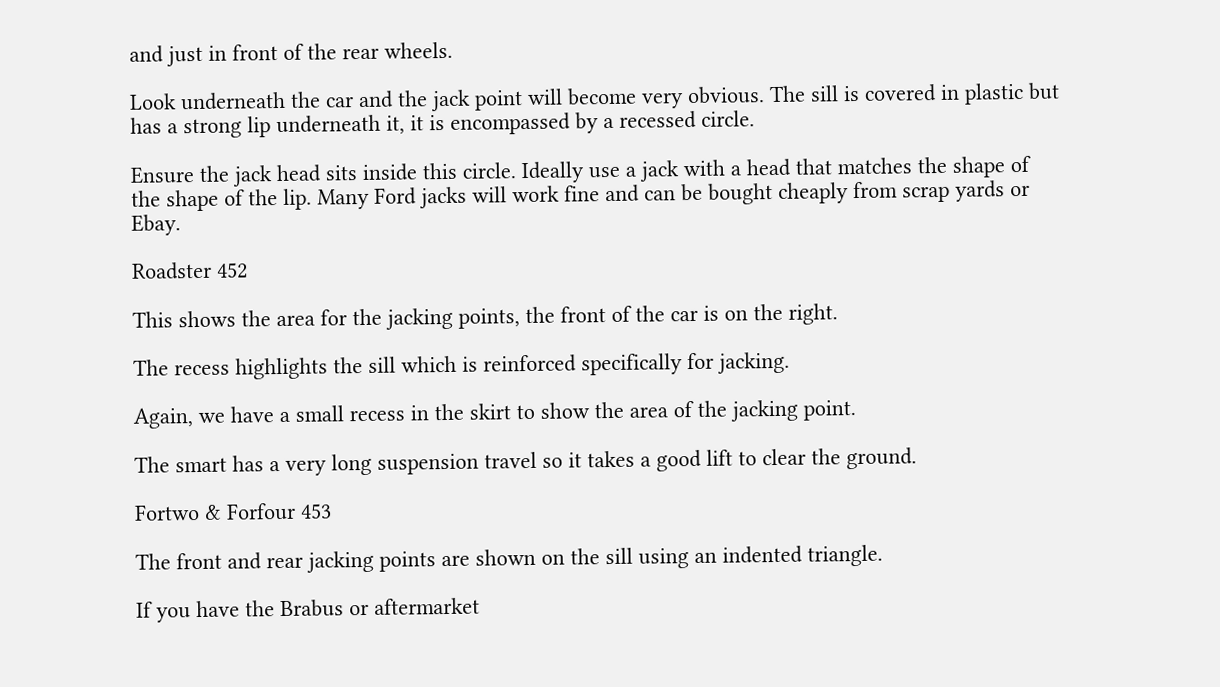and just in front of the rear wheels.

Look underneath the car and the jack point will become very obvious. The sill is covered in plastic but has a strong lip underneath it, it is encompassed by a recessed circle.

Ensure the jack head sits inside this circle. Ideally use a jack with a head that matches the shape of the shape of the lip. Many Ford jacks will work fine and can be bought cheaply from scrap yards or Ebay.

Roadster 452

This shows the area for the jacking points, the front of the car is on the right.

The recess highlights the sill which is reinforced specifically for jacking.

Again, we have a small recess in the skirt to show the area of the jacking point.

The smart has a very long suspension travel so it takes a good lift to clear the ground.

Fortwo & Forfour 453

The front and rear jacking points are shown on the sill using an indented triangle.

If you have the Brabus or aftermarket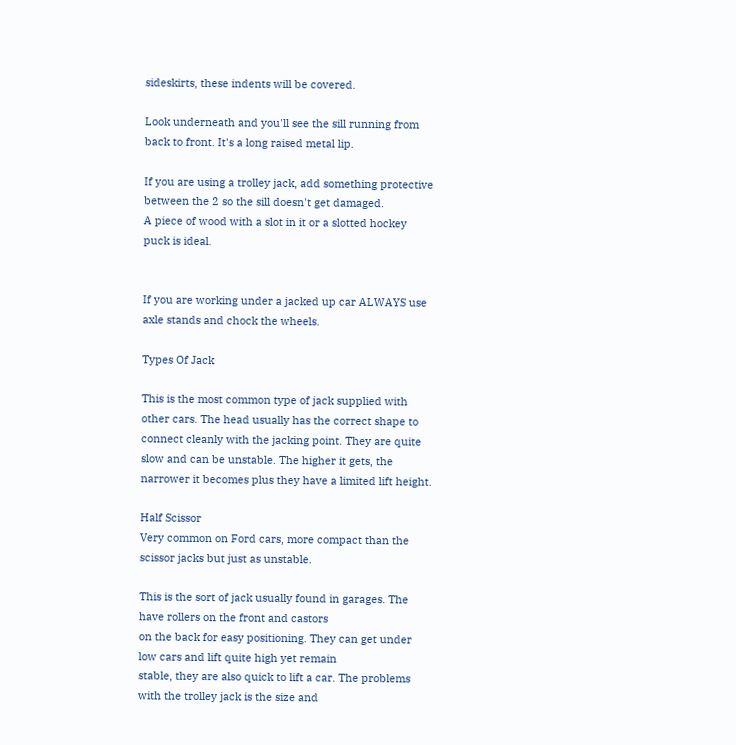sideskirts, these indents will be covered.

Look underneath and you'll see the sill running from back to front. It's a long raised metal lip.

If you are using a trolley jack, add something protective between the 2 so the sill doesn't get damaged.
A piece of wood with a slot in it or a slotted hockey puck is ideal.


If you are working under a jacked up car ALWAYS use axle stands and chock the wheels.

Types Of Jack

This is the most common type of jack supplied with other cars. The head usually has the correct shape to connect cleanly with the jacking point. They are quite slow and can be unstable. The higher it gets, the narrower it becomes plus they have a limited lift height.

Half Scissor
Very common on Ford cars, more compact than the scissor jacks but just as unstable.

This is the sort of jack usually found in garages. The have rollers on the front and castors
on the back for easy positioning. They can get under low cars and lift quite high yet remain
stable, they are also quick to lift a car. The problems with the trolley jack is the size and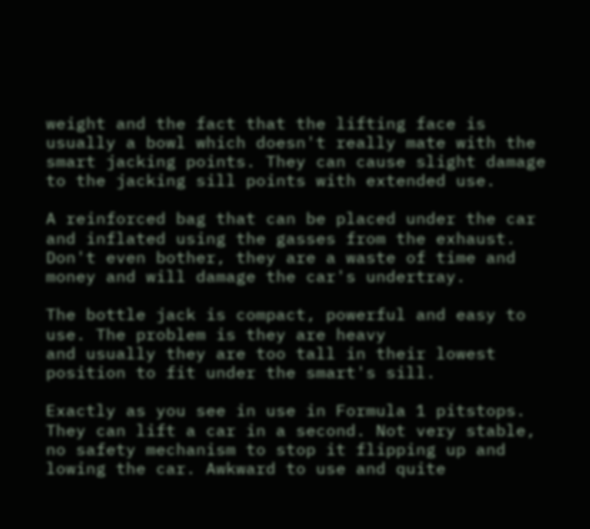weight and the fact that the lifting face is usually a bowl which doesn't really mate with the
smart jacking points. They can cause slight damage to the jacking sill points with extended use.

A reinforced bag that can be placed under the car and inflated using the gasses from the exhaust.
Don't even bother, they are a waste of time and money and will damage the car's undertray.

The bottle jack is compact, powerful and easy to use. The problem is they are heavy
and usually they are too tall in their lowest position to fit under the smart's sill.

Exactly as you see in use in Formula 1 pitstops. They can lift a car in a second. Not very stable, no safety mechanism to stop it flipping up and lowing the car. Awkward to use and quite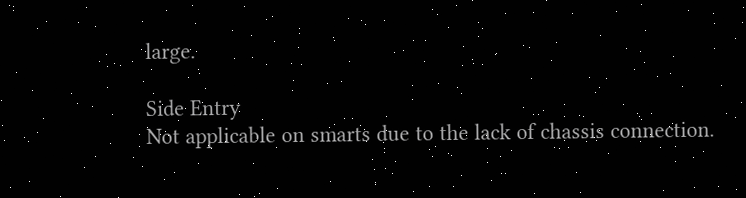large.

Side Entry
Not applicable on smarts due to the lack of chassis connection.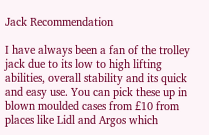Jack Recommendation

I have always been a fan of the trolley jack due to its low to high lifting abilities, overall stability and its quick and easy use. You can pick these up in blown moulded cases from £10 from places like Lidl and Argos which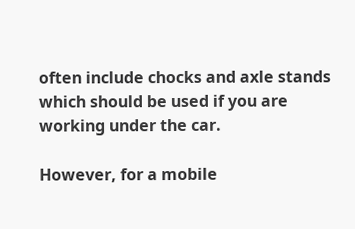often include chocks and axle stands which should be used if you are working under the car.

However, for a mobile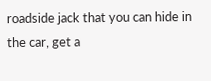roadside jack that you can hide in the car, get a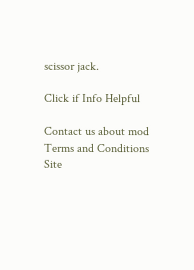scissor jack.

Click if Info Helpful

Contact us about mod
Terms and Conditions
Site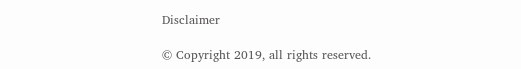Disclaimer

© Copyright 2019, all rights reserved.